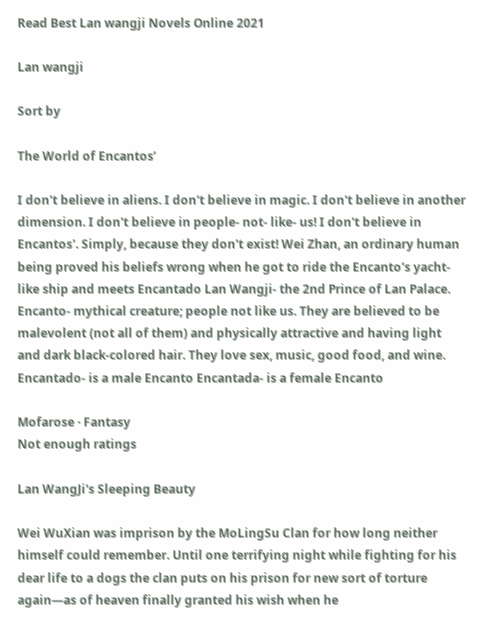Read Best Lan wangji Novels Online 2021

Lan wangji

Sort by

The World of Encantos’

I don't believe in aliens. I don't believe in magic. I don't believe in another dimension. I don't believe in people- not- like- us! I don't believe in Encantos'. Simply, because they don't exist! Wei Zhan, an ordinary human being proved his beliefs wrong when he got to ride the Encanto's yacht-like ship and meets Encantado Lan Wangji- the 2nd Prince of Lan Palace. Encanto- mythical creature; people not like us. They are believed to be malevolent (not all of them) and physically attractive and having light and dark black-colored hair. They love sex, music, good food, and wine. Encantado- is a male Encanto Encantada- is a female Encanto

Mofarose · Fantasy
Not enough ratings

Lan WangJi's Sleeping Beauty

Wei WuXian was imprison by the MoLingSu Clan for how long neither himself could remember. Until one terrifying night while fighting for his dear life to a dogs the clan puts on his prison for new sort of torture again—as of heaven finally granted his wish when he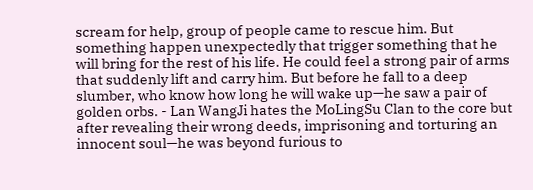scream for help, group of people came to rescue him. But something happen unexpectedly that trigger something that he will bring for the rest of his life. He could feel a strong pair of arms that suddenly lift and carry him. But before he fall to a deep slumber, who know how long he will wake up—he saw a pair of golden orbs. - Lan WangJi hates the MoLingSu Clan to the core but after revealing their wrong deeds, imprisoning and torturing an innocent soul—he was beyond furious to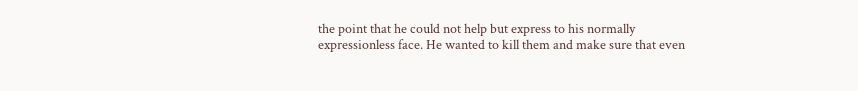the point that he could not help but express to his normally expressionless face. He wanted to kill them and make sure that even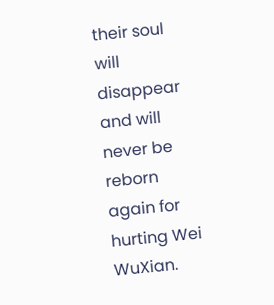their soul will disappear and will never be reborn again for hurting Wei WuXian.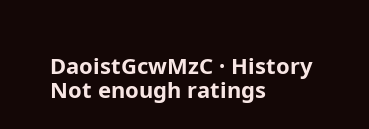DaoistGcwMzC · History
Not enough ratings